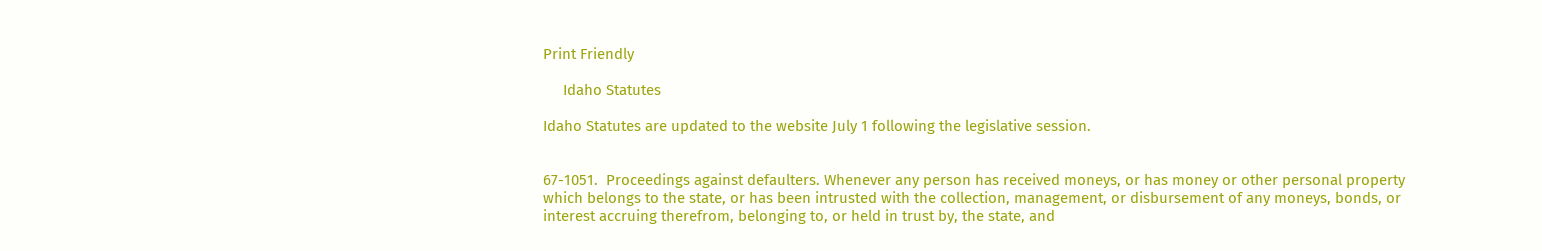Print Friendly

     Idaho Statutes

Idaho Statutes are updated to the website July 1 following the legislative session.


67-1051.  Proceedings against defaulters. Whenever any person has received moneys, or has money or other personal property which belongs to the state, or has been intrusted with the collection, management, or disbursement of any moneys, bonds, or interest accruing therefrom, belonging to, or held in trust by, the state, and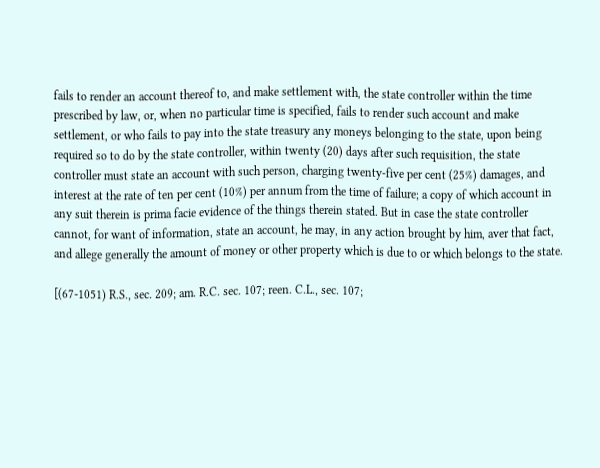fails to render an account thereof to, and make settlement with, the state controller within the time prescribed by law, or, when no particular time is specified, fails to render such account and make settlement, or who fails to pay into the state treasury any moneys belonging to the state, upon being required so to do by the state controller, within twenty (20) days after such requisition, the state controller must state an account with such person, charging twenty-five per cent (25%) damages, and interest at the rate of ten per cent (10%) per annum from the time of failure; a copy of which account in any suit therein is prima facie evidence of the things therein stated. But in case the state controller cannot, for want of information, state an account, he may, in any action brought by him, aver that fact, and allege generally the amount of money or other property which is due to or which belongs to the state.

[(67-1051) R.S., sec. 209; am. R.C. sec. 107; reen. C.L., sec. 107;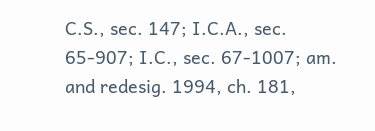C.S., sec. 147; I.C.A., sec. 65-907; I.C., sec. 67-1007; am. and redesig. 1994, ch. 181,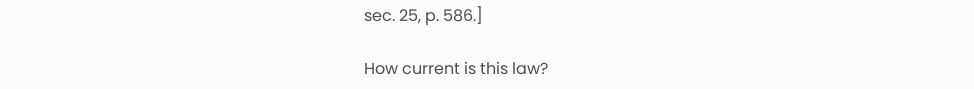sec. 25, p. 586.]

How current is this law?